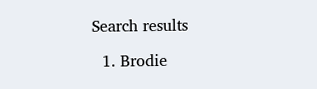Search results

  1. Brodie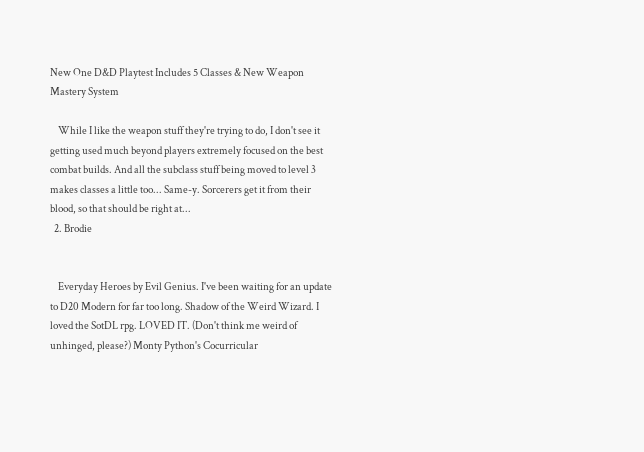New One D&D Playtest Includes 5 Classes & New Weapon Mastery System

    While I like the weapon stuff they're trying to do, I don't see it getting used much beyond players extremely focused on the best combat builds. And all the subclass stuff being moved to level 3 makes classes a little too... Same-y. Sorcerers get it from their blood, so that should be right at...
  2. Brodie


    Everyday Heroes by Evil Genius. I've been waiting for an update to D20 Modern for far too long. Shadow of the Weird Wizard. I loved the SotDL rpg. LOVED IT. (Don't think me weird of unhinged, please?) Monty Python's Cocurricular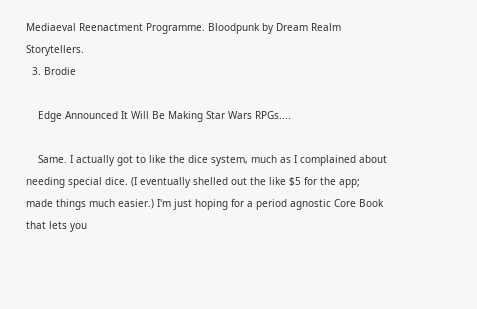Mediaeval Reenactment Programme. Bloodpunk by Dream Realm Storytellers.
  3. Brodie

    Edge Announced It Will Be Making Star Wars RPGs....

    Same. I actually got to like the dice system, much as I complained about needing special dice. (I eventually shelled out the like $5 for the app; made things much easier.) I'm just hoping for a period agnostic Core Book that lets you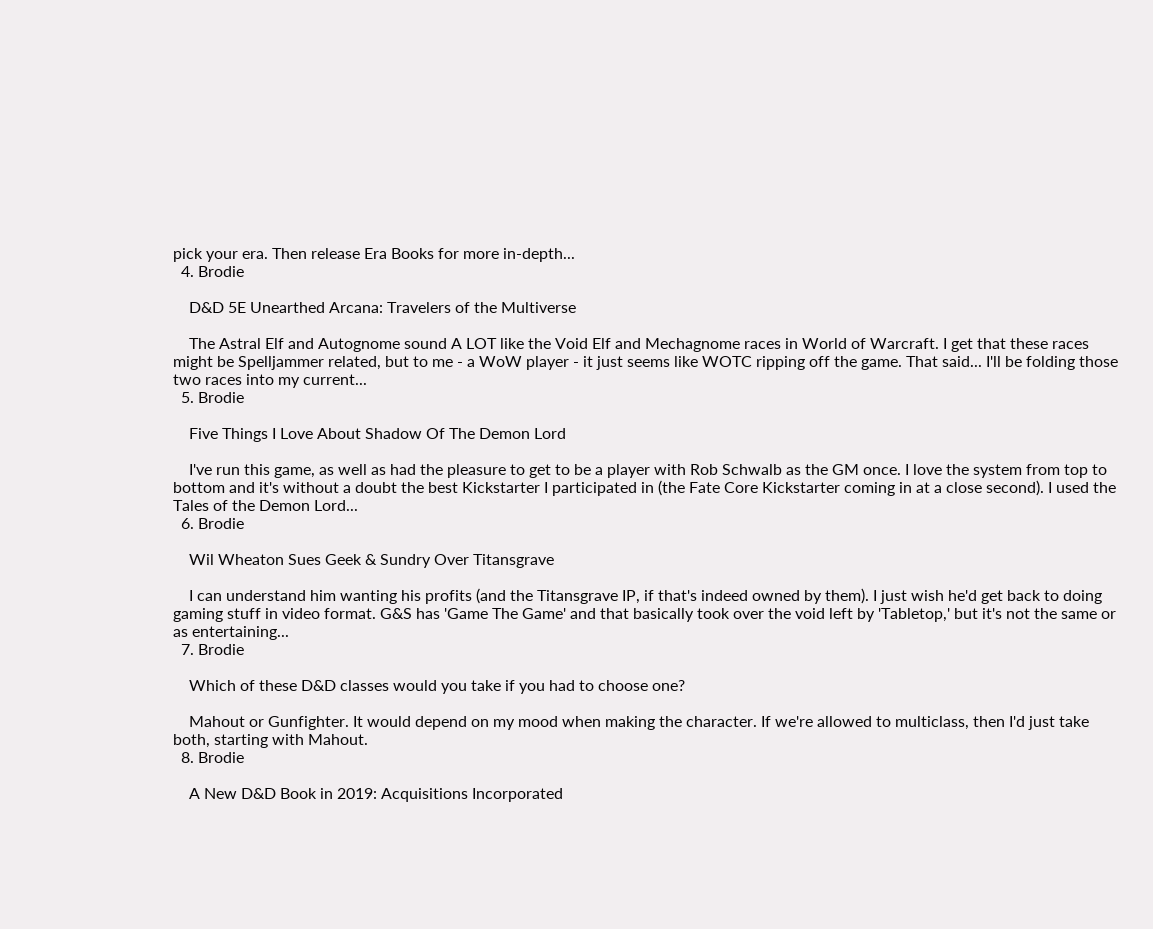pick your era. Then release Era Books for more in-depth...
  4. Brodie

    D&D 5E Unearthed Arcana: Travelers of the Multiverse

    The Astral Elf and Autognome sound A LOT like the Void Elf and Mechagnome races in World of Warcraft. I get that these races might be Spelljammer related, but to me - a WoW player - it just seems like WOTC ripping off the game. That said... I'll be folding those two races into my current...
  5. Brodie

    Five Things I Love About Shadow Of The Demon Lord

    I've run this game, as well as had the pleasure to get to be a player with Rob Schwalb as the GM once. I love the system from top to bottom and it's without a doubt the best Kickstarter I participated in (the Fate Core Kickstarter coming in at a close second). I used the Tales of the Demon Lord...
  6. Brodie

    Wil Wheaton Sues Geek & Sundry Over Titansgrave

    I can understand him wanting his profits (and the Titansgrave IP, if that's indeed owned by them). I just wish he'd get back to doing gaming stuff in video format. G&S has 'Game The Game' and that basically took over the void left by 'Tabletop,' but it's not the same or as entertaining...
  7. Brodie

    Which of these D&D classes would you take if you had to choose one?

    Mahout or Gunfighter. It would depend on my mood when making the character. If we're allowed to multiclass, then I'd just take both, starting with Mahout.
  8. Brodie

    A New D&D Book in 2019: Acquisitions Incorporated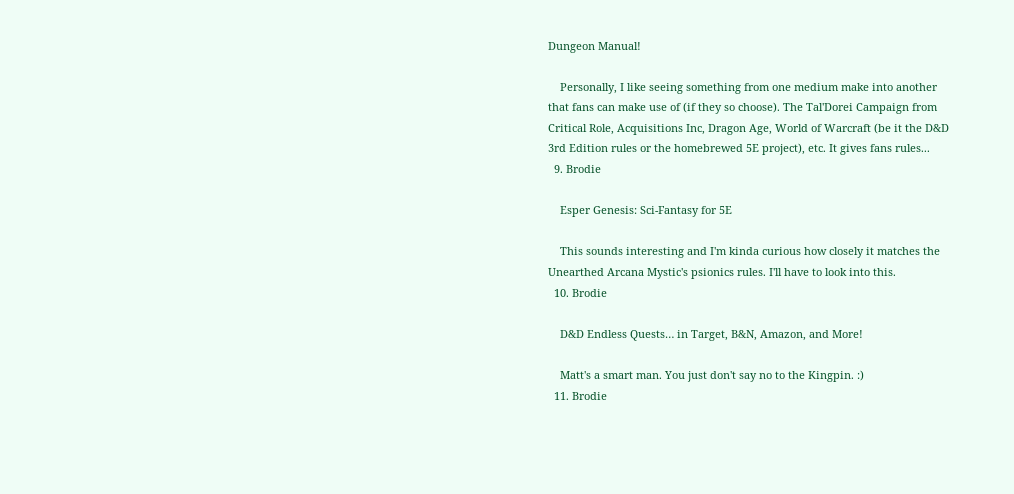Dungeon Manual!

    Personally, I like seeing something from one medium make into another that fans can make use of (if they so choose). The Tal'Dorei Campaign from Critical Role, Acquisitions Inc, Dragon Age, World of Warcraft (be it the D&D 3rd Edition rules or the homebrewed 5E project), etc. It gives fans rules...
  9. Brodie

    Esper Genesis: Sci-Fantasy for 5E

    This sounds interesting and I'm kinda curious how closely it matches the Unearthed Arcana Mystic's psionics rules. I'll have to look into this.
  10. Brodie

    D&D Endless Quests… in Target, B&N, Amazon, and More!

    Matt's a smart man. You just don't say no to the Kingpin. :)
  11. Brodie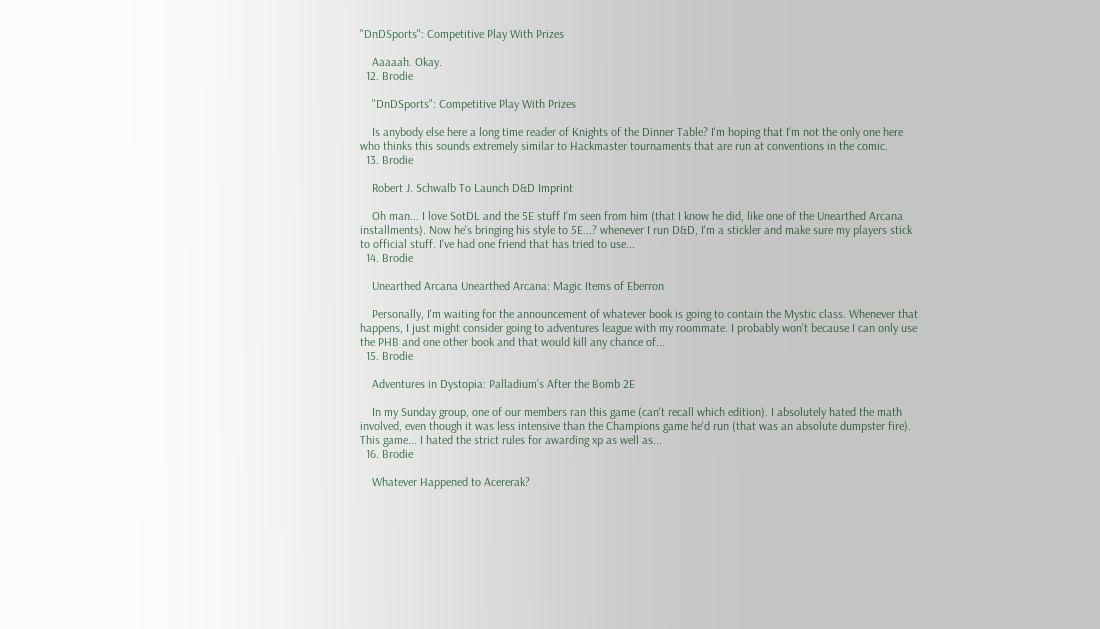"DnDSports": Competitive Play With Prizes

    Aaaaah. Okay.
  12. Brodie

    "DnDSports": Competitive Play With Prizes

    Is anybody else here a long time reader of Knights of the Dinner Table? I'm hoping that I'm not the only one here who thinks this sounds extremely similar to Hackmaster tournaments that are run at conventions in the comic.
  13. Brodie

    Robert J. Schwalb To Launch D&D Imprint

    Oh man... I love SotDL and the 5E stuff I'm seen from him (that I know he did, like one of the Unearthed Arcana installments). Now he's bringing his style to 5E...? whenever I run D&D, I'm a stickler and make sure my players stick to official stuff. I've had one friend that has tried to use...
  14. Brodie

    Unearthed Arcana Unearthed Arcana: Magic Items of Eberron

    Personally, I'm waiting for the announcement of whatever book is going to contain the Mystic class. Whenever that happens, I just might consider going to adventures league with my roommate. I probably won't because I can only use the PHB and one other book and that would kill any chance of...
  15. Brodie

    Adventures in Dystopia: Palladium’s After the Bomb 2E

    In my Sunday group, one of our members ran this game (can't recall which edition). I absolutely hated the math involved, even though it was less intensive than the Champions game he'd run (that was an absolute dumpster fire). This game... I hated the strict rules for awarding xp as well as...
  16. Brodie

    Whatever Happened to Acererak?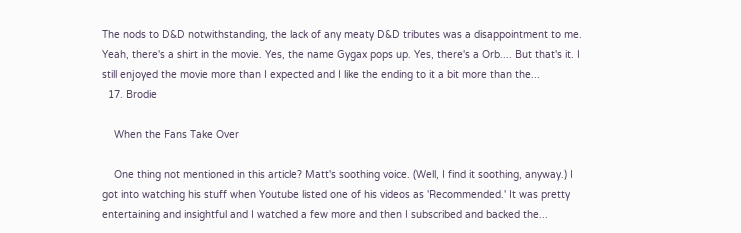The nods to D&D notwithstanding, the lack of any meaty D&D tributes was a disappointment to me. Yeah, there's a shirt in the movie. Yes, the name Gygax pops up. Yes, there's a Orb.... But that's it. I still enjoyed the movie more than I expected and I like the ending to it a bit more than the...
  17. Brodie

    When the Fans Take Over

    One thing not mentioned in this article? Matt's soothing voice. (Well, I find it soothing, anyway.) I got into watching his stuff when Youtube listed one of his videos as 'Recommended.' It was pretty entertaining and insightful and I watched a few more and then I subscribed and backed the...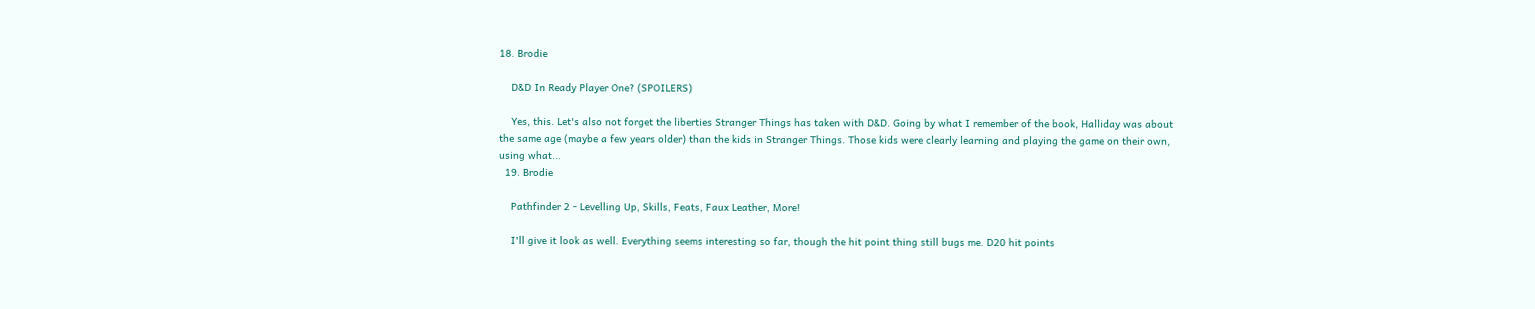18. Brodie

    D&D In Ready Player One? (SPOILERS)

    Yes, this. Let's also not forget the liberties Stranger Things has taken with D&D. Going by what I remember of the book, Halliday was about the same age (maybe a few years older) than the kids in Stranger Things. Those kids were clearly learning and playing the game on their own, using what...
  19. Brodie

    Pathfinder 2 - Levelling Up, Skills, Feats, Faux Leather, More!

    I'll give it look as well. Everything seems interesting so far, though the hit point thing still bugs me. D20 hit points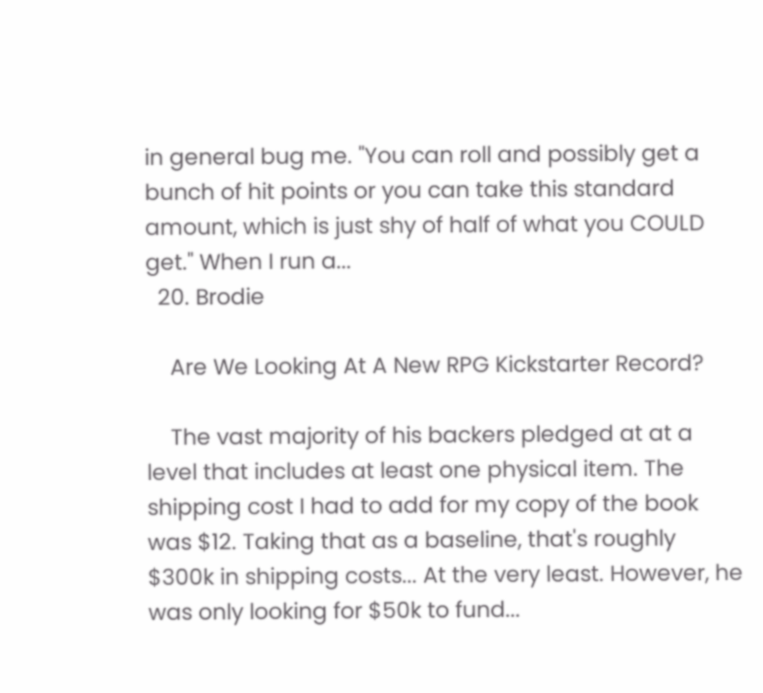in general bug me. "You can roll and possibly get a bunch of hit points or you can take this standard amount, which is just shy of half of what you COULD get." When I run a...
  20. Brodie

    Are We Looking At A New RPG Kickstarter Record?

    The vast majority of his backers pledged at at a level that includes at least one physical item. The shipping cost I had to add for my copy of the book was $12. Taking that as a baseline, that's roughly $300k in shipping costs... At the very least. However, he was only looking for $50k to fund...